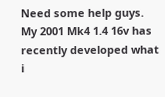Need some help guys.
My 2001 Mk4 1.4 16v has recently developed what i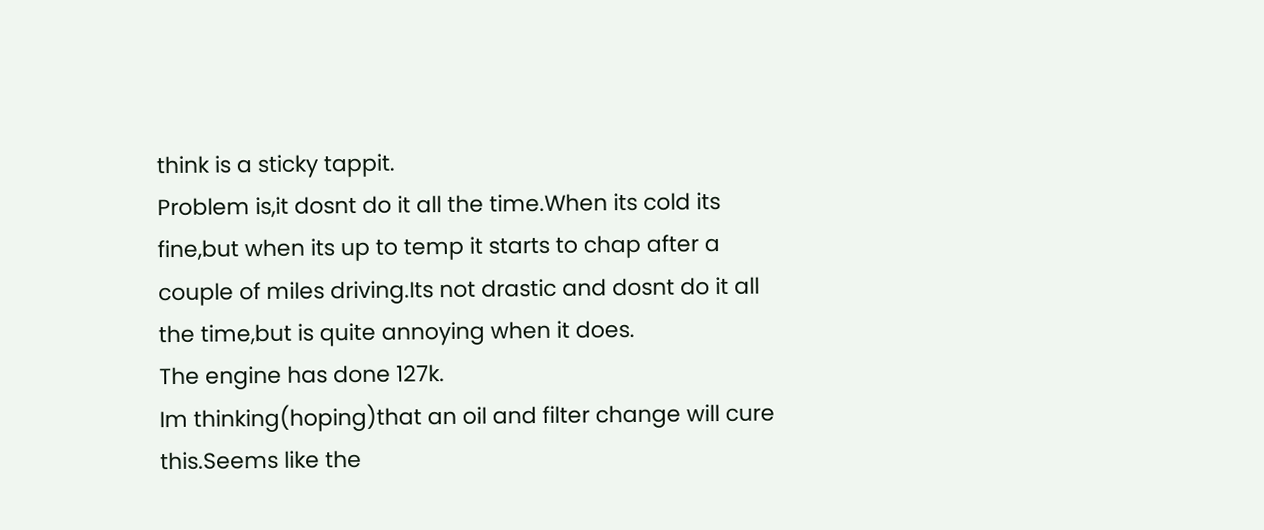think is a sticky tappit.
Problem is,it dosnt do it all the time.When its cold its fine,but when its up to temp it starts to chap after a couple of miles driving.Its not drastic and dosnt do it all the time,but is quite annoying when it does.
The engine has done 127k.
Im thinking(hoping)that an oil and filter change will cure this.Seems like the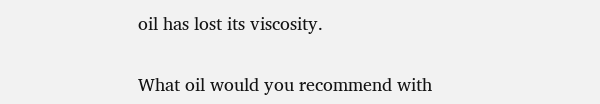oil has lost its viscosity.

What oil would you recommend with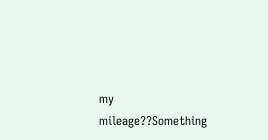my mileage??Something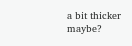a bit thicker maybe?